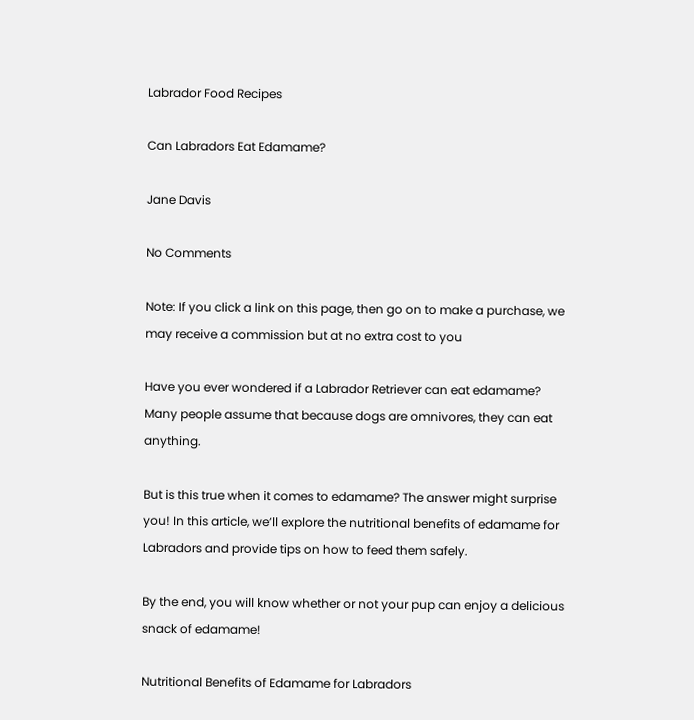Labrador Food Recipes

Can Labradors Eat Edamame?

Jane Davis

No Comments

Note: If you click a link on this page, then go on to make a purchase, we may receive a commission but at no extra cost to you

Have you ever wondered if a Labrador Retriever can eat edamame? Many people assume that because dogs are omnivores, they can eat anything.

But is this true when it comes to edamame? The answer might surprise you! In this article, we’ll explore the nutritional benefits of edamame for Labradors and provide tips on how to feed them safely.

By the end, you will know whether or not your pup can enjoy a delicious snack of edamame!

Nutritional Benefits of Edamame for Labradors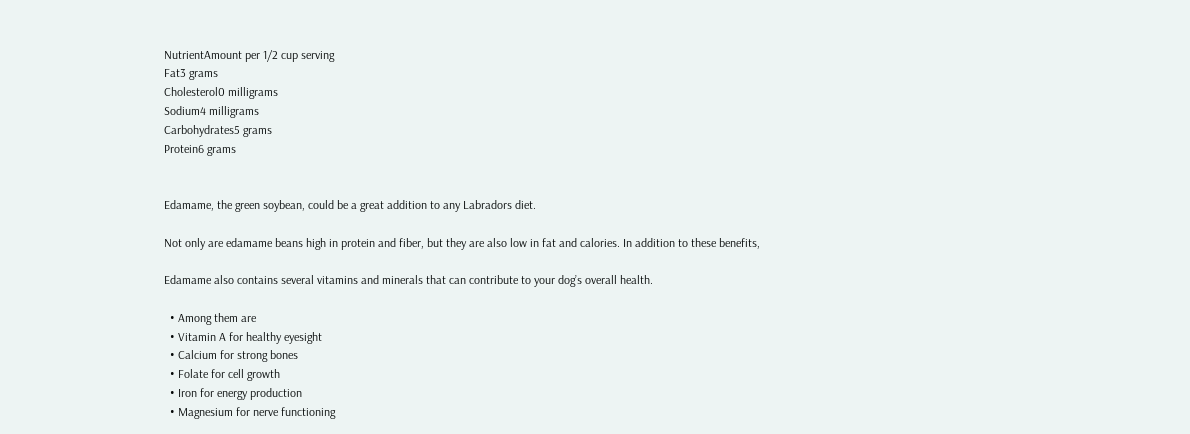NutrientAmount per 1/2 cup serving
Fat3 grams
Cholesterol0 milligrams
Sodium4 milligrams
Carbohydrates5 grams
Protein6 grams


Edamame, the green soybean, could be a great addition to any Labradors diet.

Not only are edamame beans high in protein and fiber, but they are also low in fat and calories. In addition to these benefits,

Edamame also contains several vitamins and minerals that can contribute to your dog’s overall health.

  • Among them are
  • Vitamin A for healthy eyesight
  • Calcium for strong bones
  • Folate for cell growth
  • Iron for energy production
  • Magnesium for nerve functioning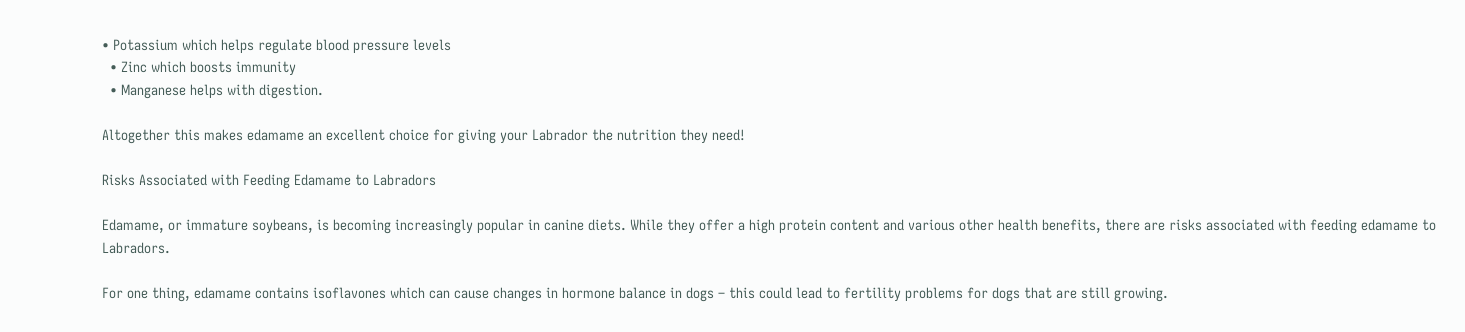• Potassium which helps regulate blood pressure levels
  • Zinc which boosts immunity
  • Manganese helps with digestion.

Altogether this makes edamame an excellent choice for giving your Labrador the nutrition they need!

Risks Associated with Feeding Edamame to Labradors

Edamame, or immature soybeans, is becoming increasingly popular in canine diets. While they offer a high protein content and various other health benefits, there are risks associated with feeding edamame to Labradors.

For one thing, edamame contains isoflavones which can cause changes in hormone balance in dogs – this could lead to fertility problems for dogs that are still growing.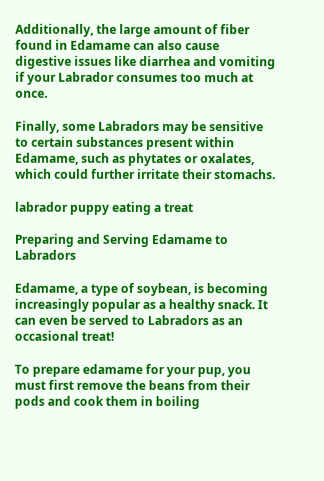Additionally, the large amount of fiber found in Edamame can also cause digestive issues like diarrhea and vomiting if your Labrador consumes too much at once.

Finally, some Labradors may be sensitive to certain substances present within Edamame, such as phytates or oxalates, which could further irritate their stomachs.

labrador puppy eating a treat

Preparing and Serving Edamame to Labradors

Edamame, a type of soybean, is becoming increasingly popular as a healthy snack. It can even be served to Labradors as an occasional treat!

To prepare edamame for your pup, you must first remove the beans from their pods and cook them in boiling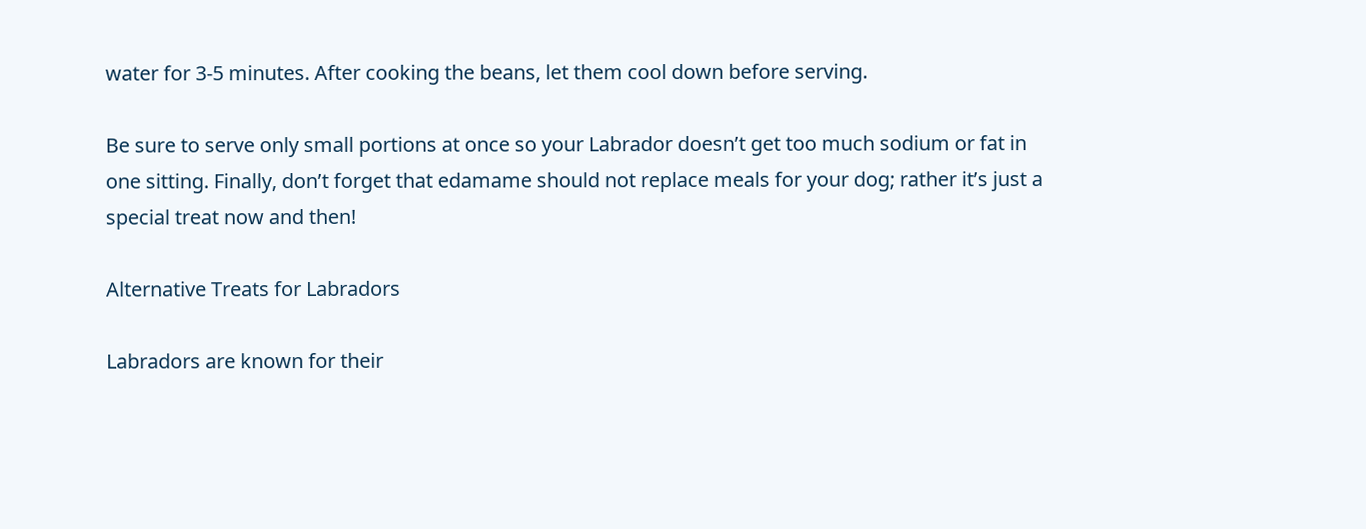water for 3-5 minutes. After cooking the beans, let them cool down before serving.

Be sure to serve only small portions at once so your Labrador doesn’t get too much sodium or fat in one sitting. Finally, don’t forget that edamame should not replace meals for your dog; rather it’s just a special treat now and then!

Alternative Treats for Labradors

Labradors are known for their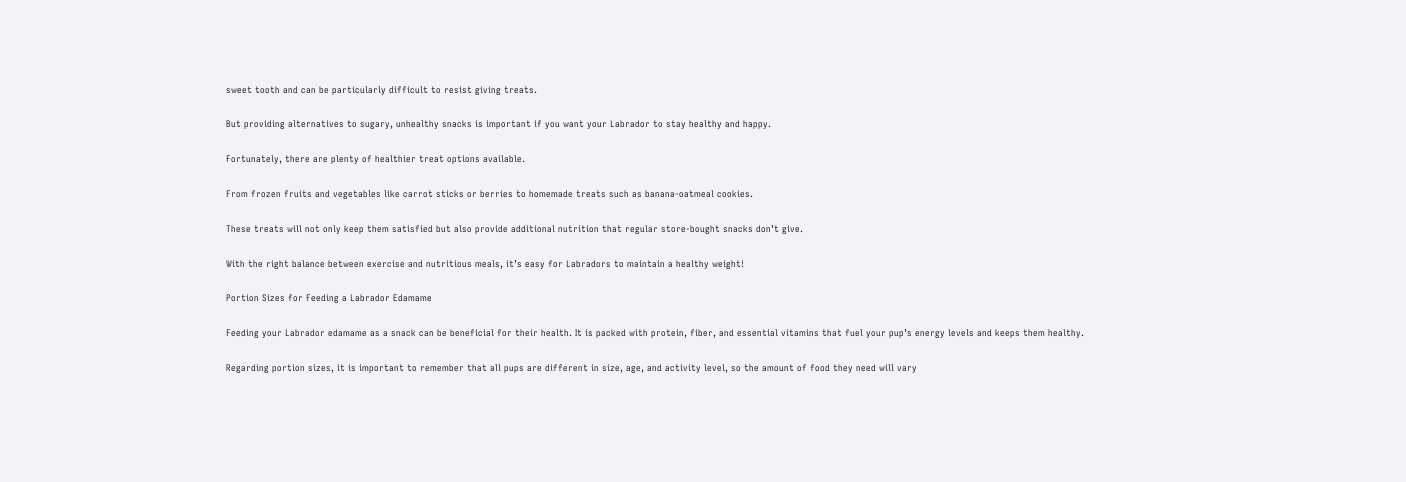sweet tooth and can be particularly difficult to resist giving treats.

But providing alternatives to sugary, unhealthy snacks is important if you want your Labrador to stay healthy and happy.

Fortunately, there are plenty of healthier treat options available.

From frozen fruits and vegetables like carrot sticks or berries to homemade treats such as banana-oatmeal cookies.

These treats will not only keep them satisfied but also provide additional nutrition that regular store-bought snacks don’t give.

With the right balance between exercise and nutritious meals, it’s easy for Labradors to maintain a healthy weight!

Portion Sizes for Feeding a Labrador Edamame

Feeding your Labrador edamame as a snack can be beneficial for their health. It is packed with protein, fiber, and essential vitamins that fuel your pup’s energy levels and keeps them healthy.

Regarding portion sizes, it is important to remember that all pups are different in size, age, and activity level, so the amount of food they need will vary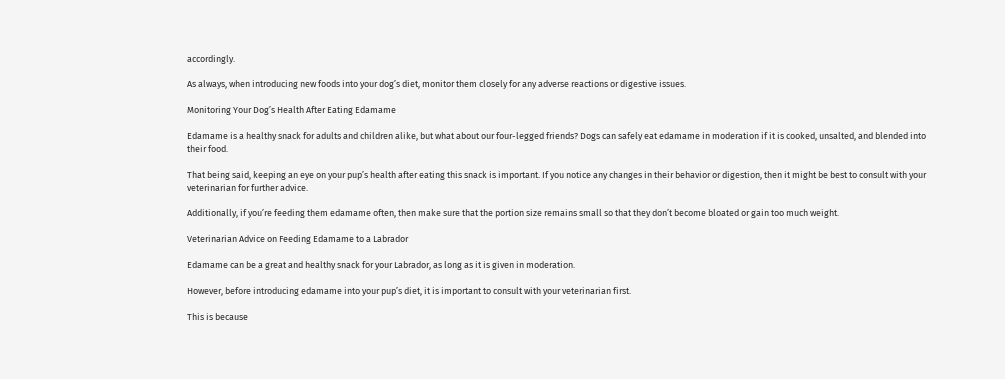accordingly.

As always, when introducing new foods into your dog’s diet, monitor them closely for any adverse reactions or digestive issues.

Monitoring Your Dog’s Health After Eating Edamame

Edamame is a healthy snack for adults and children alike, but what about our four-legged friends? Dogs can safely eat edamame in moderation if it is cooked, unsalted, and blended into their food.

That being said, keeping an eye on your pup’s health after eating this snack is important. If you notice any changes in their behavior or digestion, then it might be best to consult with your veterinarian for further advice.

Additionally, if you’re feeding them edamame often, then make sure that the portion size remains small so that they don’t become bloated or gain too much weight.

Veterinarian Advice on Feeding Edamame to a Labrador

Edamame can be a great and healthy snack for your Labrador, as long as it is given in moderation.

However, before introducing edamame into your pup’s diet, it is important to consult with your veterinarian first.

This is because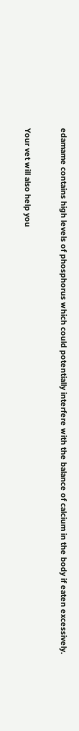edamame contains high levels of phosphorus which could potentially interfere with the balance of calcium in the body if eaten excessively.

Your vet will also help you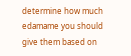determine how much edamame you should give them based on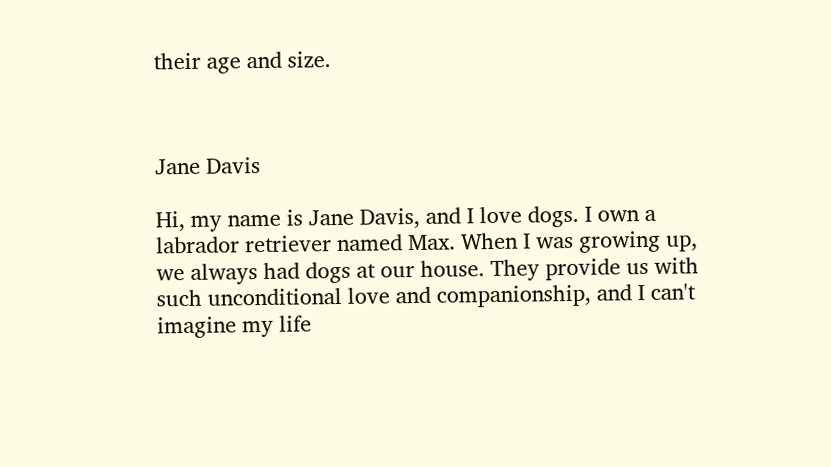their age and size.



Jane Davis

Hi, my name is Jane Davis, and I love dogs. I own a labrador retriever named Max. When I was growing up, we always had dogs at our house. They provide us with such unconditional love and companionship, and I can't imagine my life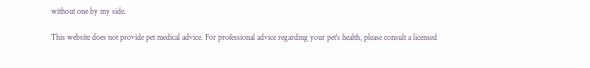without one by my side.

This website does not provide pet medical advice. For professional advice regarding your pet's health, please consult a licensed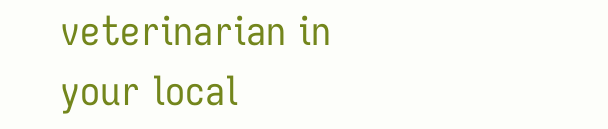veterinarian in your local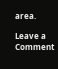area.

Leave a Comment